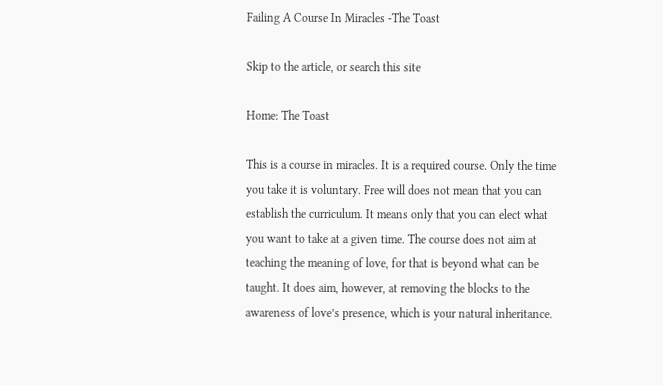Failing A Course In Miracles -The Toast

Skip to the article, or search this site

Home: The Toast

This is a course in miracles. It is a required course. Only the time you take it is voluntary. Free will does not mean that you can establish the curriculum. It means only that you can elect what you want to take at a given time. The course does not aim at teaching the meaning of love, for that is beyond what can be taught. It does aim, however, at removing the blocks to the awareness of love’s presence, which is your natural inheritance.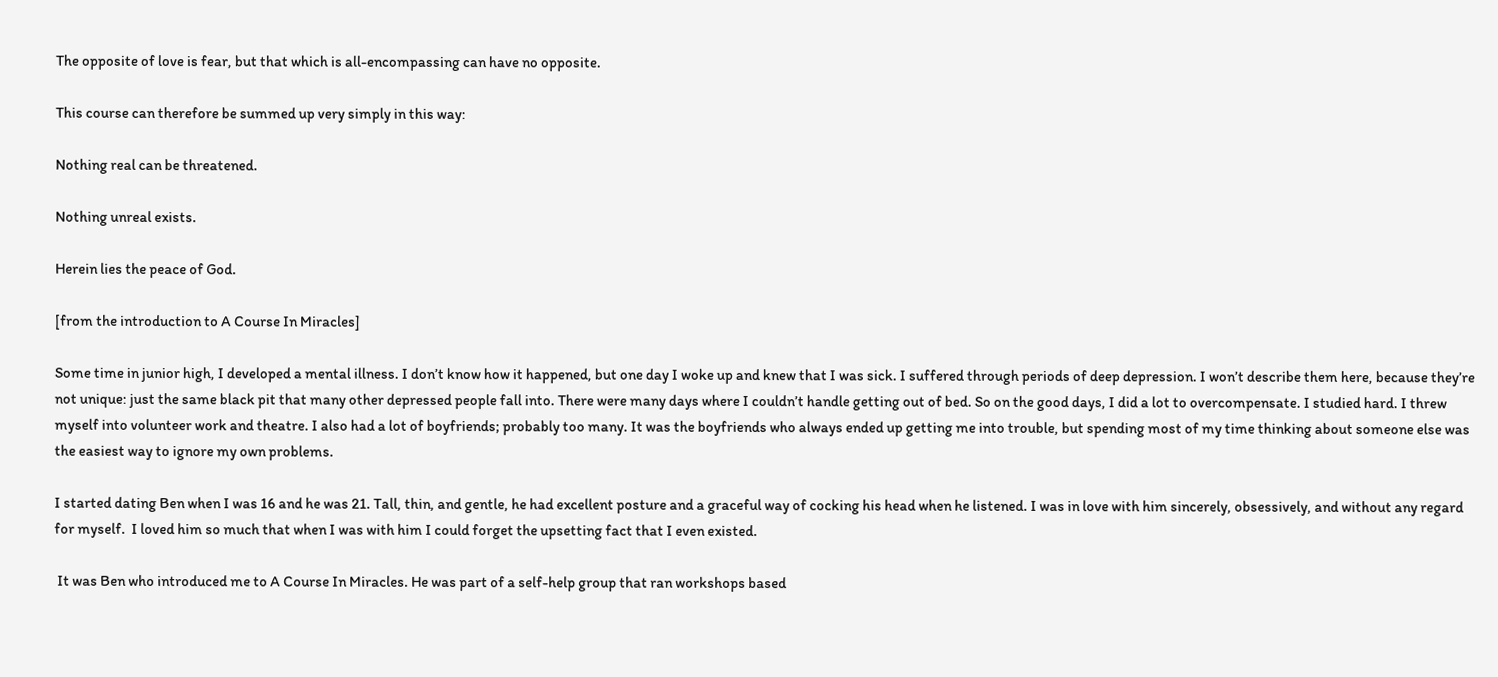The opposite of love is fear, but that which is all-encompassing can have no opposite.

This course can therefore be summed up very simply in this way:

Nothing real can be threatened.

Nothing unreal exists.

Herein lies the peace of God.

[from the introduction to A Course In Miracles]

Some time in junior high, I developed a mental illness. I don’t know how it happened, but one day I woke up and knew that I was sick. I suffered through periods of deep depression. I won’t describe them here, because they’re not unique: just the same black pit that many other depressed people fall into. There were many days where I couldn’t handle getting out of bed. So on the good days, I did a lot to overcompensate. I studied hard. I threw myself into volunteer work and theatre. I also had a lot of boyfriends; probably too many. It was the boyfriends who always ended up getting me into trouble, but spending most of my time thinking about someone else was the easiest way to ignore my own problems.

I started dating Ben when I was 16 and he was 21. Tall, thin, and gentle, he had excellent posture and a graceful way of cocking his head when he listened. I was in love with him sincerely, obsessively, and without any regard for myself.  I loved him so much that when I was with him I could forget the upsetting fact that I even existed.

 It was Ben who introduced me to A Course In Miracles. He was part of a self-help group that ran workshops based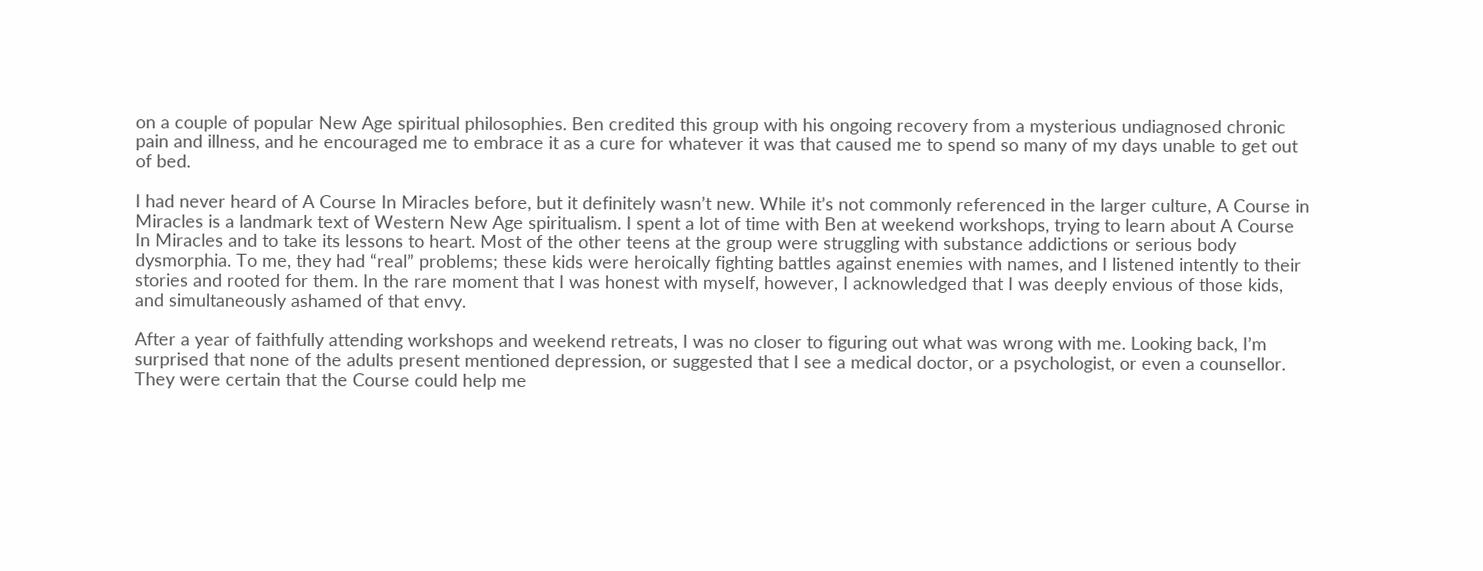on a couple of popular New Age spiritual philosophies. Ben credited this group with his ongoing recovery from a mysterious undiagnosed chronic pain and illness, and he encouraged me to embrace it as a cure for whatever it was that caused me to spend so many of my days unable to get out of bed.

I had never heard of A Course In Miracles before, but it definitely wasn’t new. While it’s not commonly referenced in the larger culture, A Course in Miracles is a landmark text of Western New Age spiritualism. I spent a lot of time with Ben at weekend workshops, trying to learn about A Course In Miracles and to take its lessons to heart. Most of the other teens at the group were struggling with substance addictions or serious body dysmorphia. To me, they had “real” problems; these kids were heroically fighting battles against enemies with names, and I listened intently to their stories and rooted for them. In the rare moment that I was honest with myself, however, I acknowledged that I was deeply envious of those kids, and simultaneously ashamed of that envy.

After a year of faithfully attending workshops and weekend retreats, I was no closer to figuring out what was wrong with me. Looking back, I’m surprised that none of the adults present mentioned depression, or suggested that I see a medical doctor, or a psychologist, or even a counsellor. They were certain that the Course could help me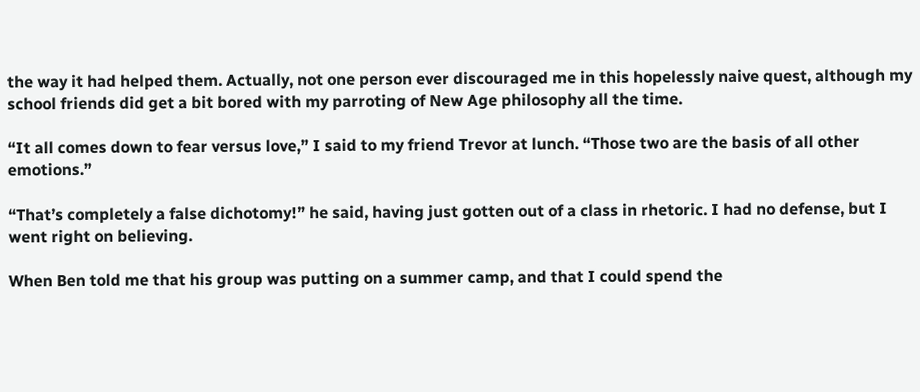the way it had helped them. Actually, not one person ever discouraged me in this hopelessly naive quest, although my school friends did get a bit bored with my parroting of New Age philosophy all the time.

“It all comes down to fear versus love,” I said to my friend Trevor at lunch. “Those two are the basis of all other emotions.”

“That’s completely a false dichotomy!” he said, having just gotten out of a class in rhetoric. I had no defense, but I went right on believing.

When Ben told me that his group was putting on a summer camp, and that I could spend the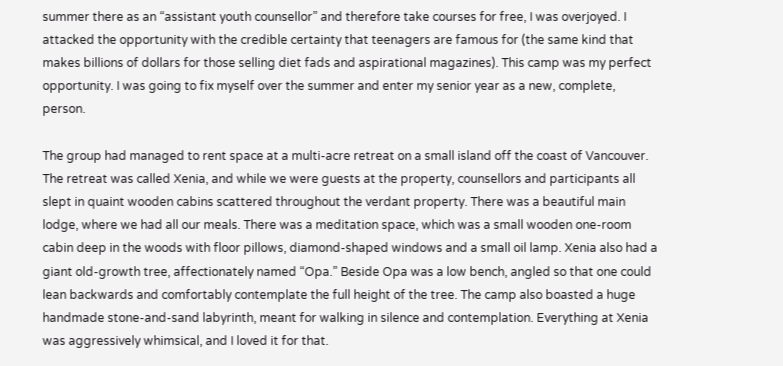summer there as an “assistant youth counsellor” and therefore take courses for free, I was overjoyed. I attacked the opportunity with the credible certainty that teenagers are famous for (the same kind that makes billions of dollars for those selling diet fads and aspirational magazines). This camp was my perfect opportunity. I was going to fix myself over the summer and enter my senior year as a new, complete, person.

The group had managed to rent space at a multi-acre retreat on a small island off the coast of Vancouver. The retreat was called Xenia, and while we were guests at the property, counsellors and participants all slept in quaint wooden cabins scattered throughout the verdant property. There was a beautiful main lodge, where we had all our meals. There was a meditation space, which was a small wooden one-room cabin deep in the woods with floor pillows, diamond-shaped windows and a small oil lamp. Xenia also had a giant old-growth tree, affectionately named “Opa.” Beside Opa was a low bench, angled so that one could lean backwards and comfortably contemplate the full height of the tree. The camp also boasted a huge handmade stone-and-sand labyrinth, meant for walking in silence and contemplation. Everything at Xenia was aggressively whimsical, and I loved it for that.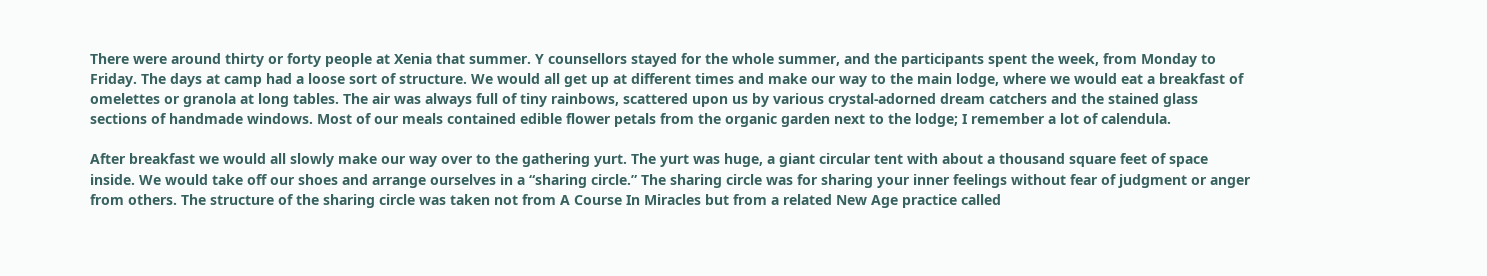There were around thirty or forty people at Xenia that summer. Y counsellors stayed for the whole summer, and the participants spent the week, from Monday to Friday. The days at camp had a loose sort of structure. We would all get up at different times and make our way to the main lodge, where we would eat a breakfast of omelettes or granola at long tables. The air was always full of tiny rainbows, scattered upon us by various crystal-adorned dream catchers and the stained glass sections of handmade windows. Most of our meals contained edible flower petals from the organic garden next to the lodge; I remember a lot of calendula.

After breakfast we would all slowly make our way over to the gathering yurt. The yurt was huge, a giant circular tent with about a thousand square feet of space inside. We would take off our shoes and arrange ourselves in a “sharing circle.” The sharing circle was for sharing your inner feelings without fear of judgment or anger from others. The structure of the sharing circle was taken not from A Course In Miracles but from a related New Age practice called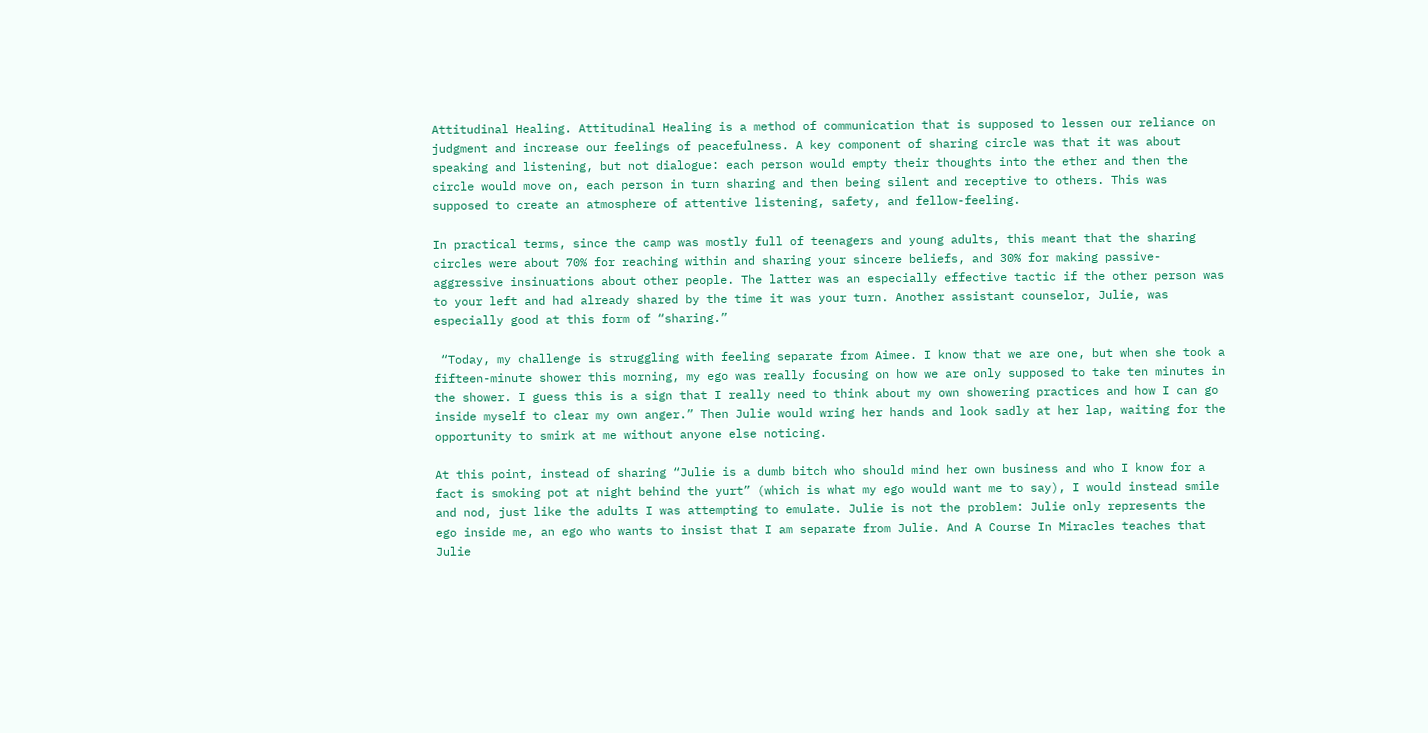Attitudinal Healing. Attitudinal Healing is a method of communication that is supposed to lessen our reliance on judgment and increase our feelings of peacefulness. A key component of sharing circle was that it was about speaking and listening, but not dialogue: each person would empty their thoughts into the ether and then the circle would move on, each person in turn sharing and then being silent and receptive to others. This was supposed to create an atmosphere of attentive listening, safety, and fellow-feeling.

In practical terms, since the camp was mostly full of teenagers and young adults, this meant that the sharing circles were about 70% for reaching within and sharing your sincere beliefs, and 30% for making passive-aggressive insinuations about other people. The latter was an especially effective tactic if the other person was to your left and had already shared by the time it was your turn. Another assistant counselor, Julie, was especially good at this form of “sharing.”

 “Today, my challenge is struggling with feeling separate from Aimee. I know that we are one, but when she took a fifteen-minute shower this morning, my ego was really focusing on how we are only supposed to take ten minutes in the shower. I guess this is a sign that I really need to think about my own showering practices and how I can go inside myself to clear my own anger.” Then Julie would wring her hands and look sadly at her lap, waiting for the opportunity to smirk at me without anyone else noticing.

At this point, instead of sharing “Julie is a dumb bitch who should mind her own business and who I know for a fact is smoking pot at night behind the yurt” (which is what my ego would want me to say), I would instead smile and nod, just like the adults I was attempting to emulate. Julie is not the problem: Julie only represents the ego inside me, an ego who wants to insist that I am separate from Julie. And A Course In Miracles teaches that Julie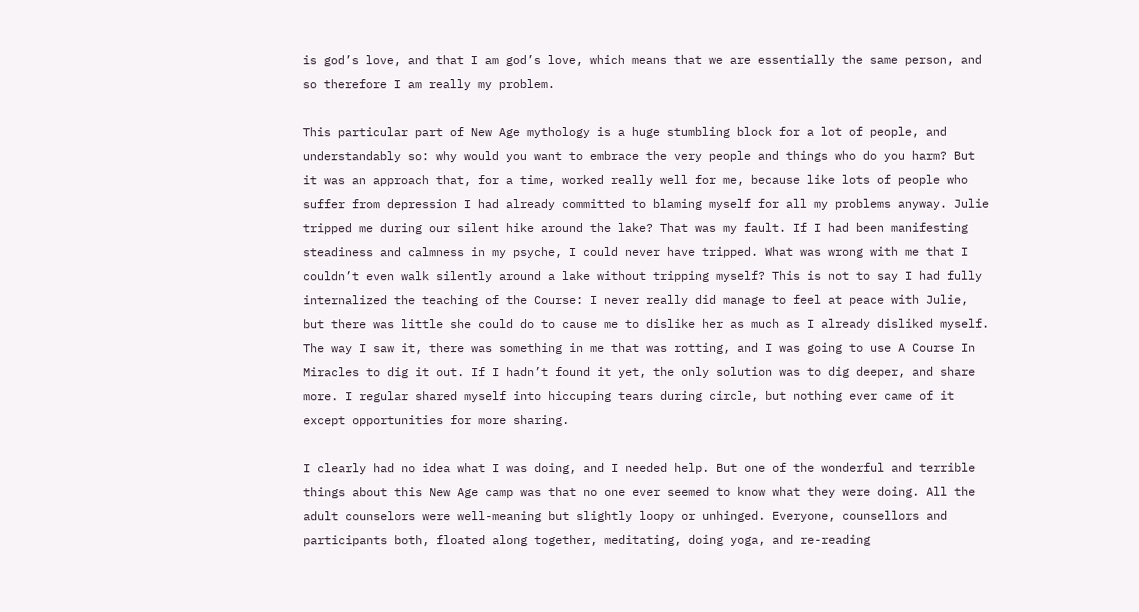is god’s love, and that I am god’s love, which means that we are essentially the same person, and so therefore I am really my problem.

This particular part of New Age mythology is a huge stumbling block for a lot of people, and understandably so: why would you want to embrace the very people and things who do you harm? But it was an approach that, for a time, worked really well for me, because like lots of people who suffer from depression I had already committed to blaming myself for all my problems anyway. Julie tripped me during our silent hike around the lake? That was my fault. If I had been manifesting steadiness and calmness in my psyche, I could never have tripped. What was wrong with me that I couldn’t even walk silently around a lake without tripping myself? This is not to say I had fully internalized the teaching of the Course: I never really did manage to feel at peace with Julie, but there was little she could do to cause me to dislike her as much as I already disliked myself. The way I saw it, there was something in me that was rotting, and I was going to use A Course In Miracles to dig it out. If I hadn’t found it yet, the only solution was to dig deeper, and share more. I regular shared myself into hiccuping tears during circle, but nothing ever came of it except opportunities for more sharing.

I clearly had no idea what I was doing, and I needed help. But one of the wonderful and terrible things about this New Age camp was that no one ever seemed to know what they were doing. All the adult counselors were well-meaning but slightly loopy or unhinged. Everyone, counsellors and participants both, floated along together, meditating, doing yoga, and re-reading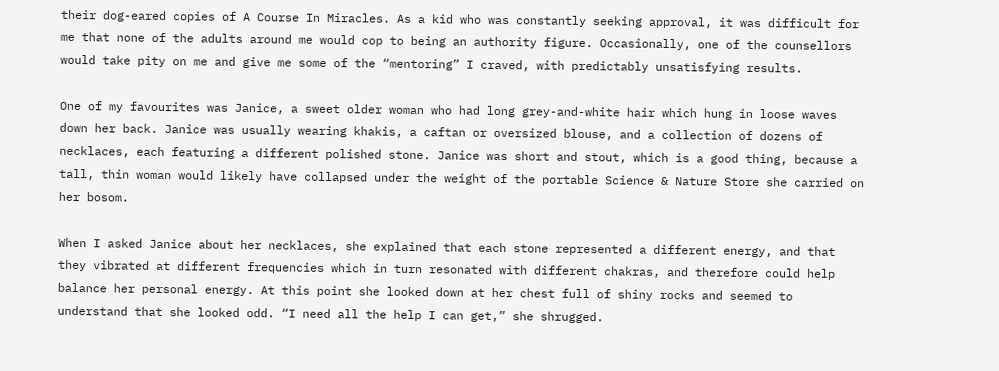their dog-eared copies of A Course In Miracles. As a kid who was constantly seeking approval, it was difficult for me that none of the adults around me would cop to being an authority figure. Occasionally, one of the counsellors would take pity on me and give me some of the “mentoring” I craved, with predictably unsatisfying results.

One of my favourites was Janice, a sweet older woman who had long grey-and-white hair which hung in loose waves down her back. Janice was usually wearing khakis, a caftan or oversized blouse, and a collection of dozens of necklaces, each featuring a different polished stone. Janice was short and stout, which is a good thing, because a tall, thin woman would likely have collapsed under the weight of the portable Science & Nature Store she carried on her bosom.

When I asked Janice about her necklaces, she explained that each stone represented a different energy, and that they vibrated at different frequencies which in turn resonated with different chakras, and therefore could help balance her personal energy. At this point she looked down at her chest full of shiny rocks and seemed to understand that she looked odd. “I need all the help I can get,” she shrugged.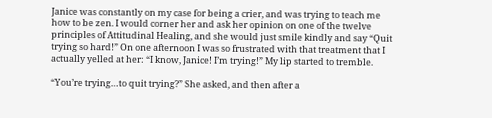Janice was constantly on my case for being a crier, and was trying to teach me how to be zen. I would corner her and ask her opinion on one of the twelve principles of Attitudinal Healing, and she would just smile kindly and say “Quit trying so hard!” On one afternoon I was so frustrated with that treatment that I actually yelled at her: “I know, Janice! I’m trying!” My lip started to tremble.

“You’re trying…to quit trying?” She asked, and then after a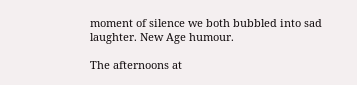moment of silence we both bubbled into sad laughter. New Age humour.

The afternoons at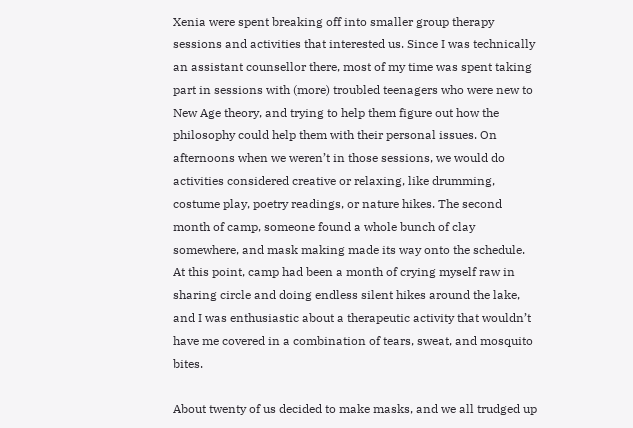Xenia were spent breaking off into smaller group therapy sessions and activities that interested us. Since I was technically an assistant counsellor there, most of my time was spent taking part in sessions with (more) troubled teenagers who were new to New Age theory, and trying to help them figure out how the philosophy could help them with their personal issues. On afternoons when we weren’t in those sessions, we would do activities considered creative or relaxing, like drumming, costume play, poetry readings, or nature hikes. The second month of camp, someone found a whole bunch of clay somewhere, and mask making made its way onto the schedule. At this point, camp had been a month of crying myself raw in sharing circle and doing endless silent hikes around the lake, and I was enthusiastic about a therapeutic activity that wouldn’t have me covered in a combination of tears, sweat, and mosquito bites.

About twenty of us decided to make masks, and we all trudged up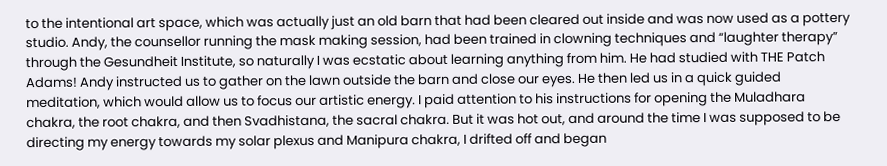to the intentional art space, which was actually just an old barn that had been cleared out inside and was now used as a pottery studio. Andy, the counsellor running the mask making session, had been trained in clowning techniques and “laughter therapy” through the Gesundheit Institute, so naturally I was ecstatic about learning anything from him. He had studied with THE Patch Adams! Andy instructed us to gather on the lawn outside the barn and close our eyes. He then led us in a quick guided meditation, which would allow us to focus our artistic energy. I paid attention to his instructions for opening the Muladhara chakra, the root chakra, and then Svadhistana, the sacral chakra. But it was hot out, and around the time I was supposed to be directing my energy towards my solar plexus and Manipura chakra, I drifted off and began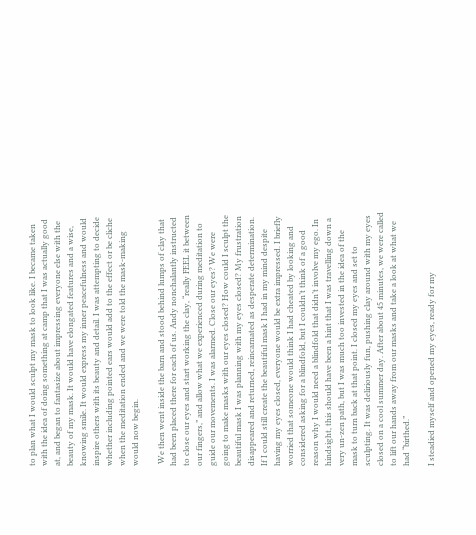to plan what I would sculpt my mask to look like. I became taken with the idea of doing something at camp that I was actually good at, and began to fantasize about impressing everyone else with the beauty of my mask. It would have elongated features and a wise, knowing smile. It would express my inner peacefulness and would inspire others with its beauty and detail. I was attempting to decide whether including pointed ears would add to the effect or be cliche when the meditation ended and we were told the mask-making would now begin.

 We then went inside the barn and stood behind lumps of clay that had been placed there for each of us. Andy nonchalantly instructed to close our eyes and start working the clay, “really FEEL it between our fingers,” and allow what we experienced during meditation to guide our movements. I was alarmed. Close our eyes? We were going to make masks with our eyes closed? How could I sculpt the beautiful mask I was planning with my eyes closed? My frustration disappeared and returned, reincarnated as desperate determination. If I could still create the beautiful mask I had in my mind despite having my eyes closed, everyone would be extra impressed. I briefly worried that someone would think I had cheated by looking and considered asking for a blindfold, but I couldn’t think of a good reason why I would need a blindfold that didn’t involve my ego. In hindsight, this should have been a hint that I was travelling down a very un-zen path, but I was much too invested in the idea of the mask to turn back at that point. I closed my eyes and set to sculpting. It was deliriously fun, pushing clay around with my eyes closed on a cool summer day. After about 45 minutes, we were called to lift our hands away from our masks and take a look at what we had “birthed.”

I steadied myself and opened my eyes, ready for my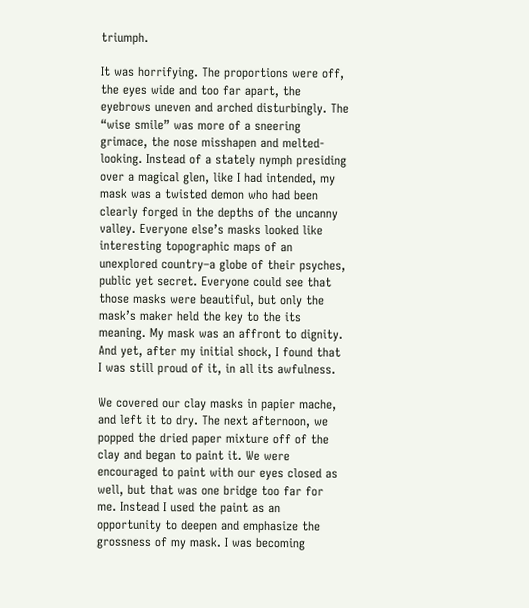triumph.

It was horrifying. The proportions were off, the eyes wide and too far apart, the eyebrows uneven and arched disturbingly. The “wise smile” was more of a sneering grimace, the nose misshapen and melted-looking. Instead of a stately nymph presiding over a magical glen, like I had intended, my mask was a twisted demon who had been clearly forged in the depths of the uncanny valley. Everyone else’s masks looked like interesting topographic maps of an unexplored country–a globe of their psyches, public yet secret. Everyone could see that those masks were beautiful, but only the mask’s maker held the key to the its meaning. My mask was an affront to dignity. And yet, after my initial shock, I found that I was still proud of it, in all its awfulness.

We covered our clay masks in papier mache, and left it to dry. The next afternoon, we popped the dried paper mixture off of the clay and began to paint it. We were encouraged to paint with our eyes closed as well, but that was one bridge too far for me. Instead I used the paint as an opportunity to deepen and emphasize the grossness of my mask. I was becoming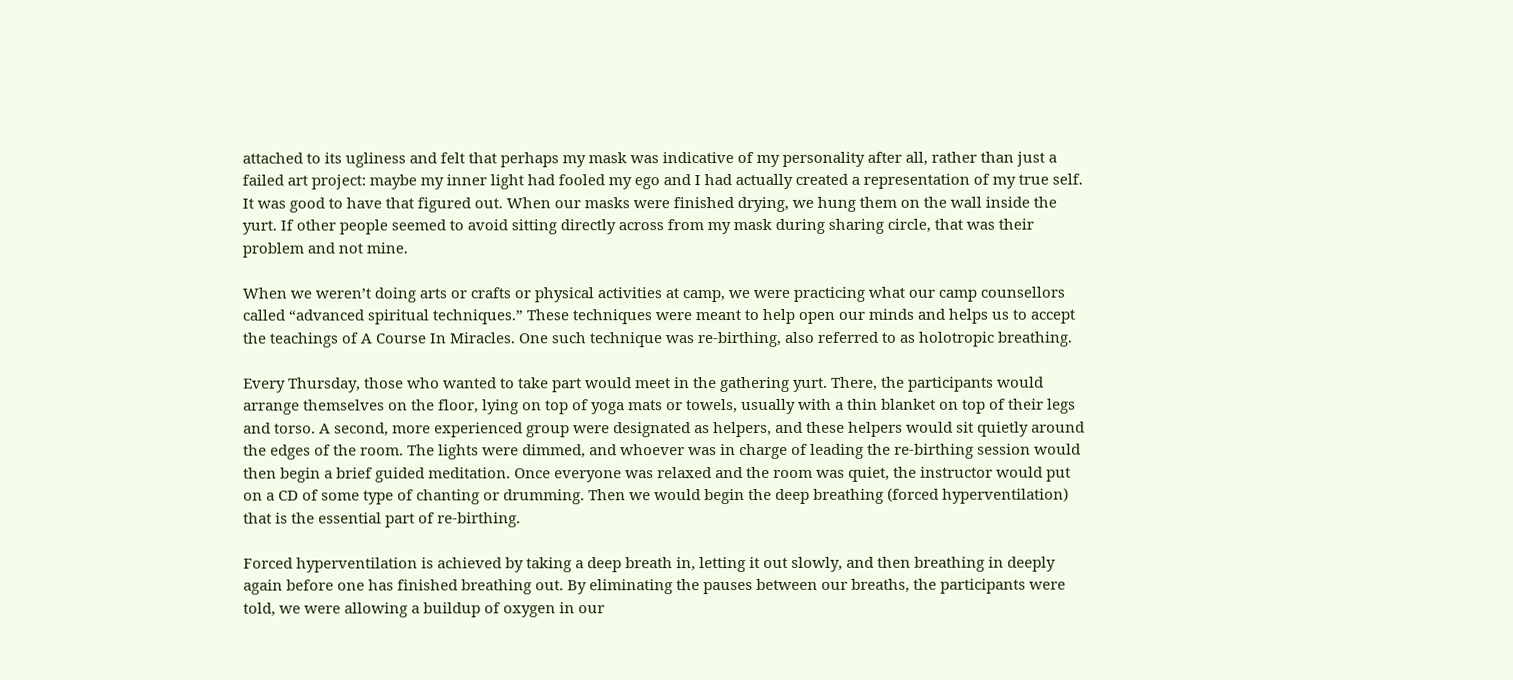attached to its ugliness and felt that perhaps my mask was indicative of my personality after all, rather than just a failed art project: maybe my inner light had fooled my ego and I had actually created a representation of my true self. It was good to have that figured out. When our masks were finished drying, we hung them on the wall inside the yurt. If other people seemed to avoid sitting directly across from my mask during sharing circle, that was their problem and not mine.

When we weren’t doing arts or crafts or physical activities at camp, we were practicing what our camp counsellors called “advanced spiritual techniques.” These techniques were meant to help open our minds and helps us to accept the teachings of A Course In Miracles. One such technique was re-birthing, also referred to as holotropic breathing.

Every Thursday, those who wanted to take part would meet in the gathering yurt. There, the participants would arrange themselves on the floor, lying on top of yoga mats or towels, usually with a thin blanket on top of their legs and torso. A second, more experienced group were designated as helpers, and these helpers would sit quietly around the edges of the room. The lights were dimmed, and whoever was in charge of leading the re-birthing session would then begin a brief guided meditation. Once everyone was relaxed and the room was quiet, the instructor would put on a CD of some type of chanting or drumming. Then we would begin the deep breathing (forced hyperventilation) that is the essential part of re-birthing.

Forced hyperventilation is achieved by taking a deep breath in, letting it out slowly, and then breathing in deeply again before one has finished breathing out. By eliminating the pauses between our breaths, the participants were told, we were allowing a buildup of oxygen in our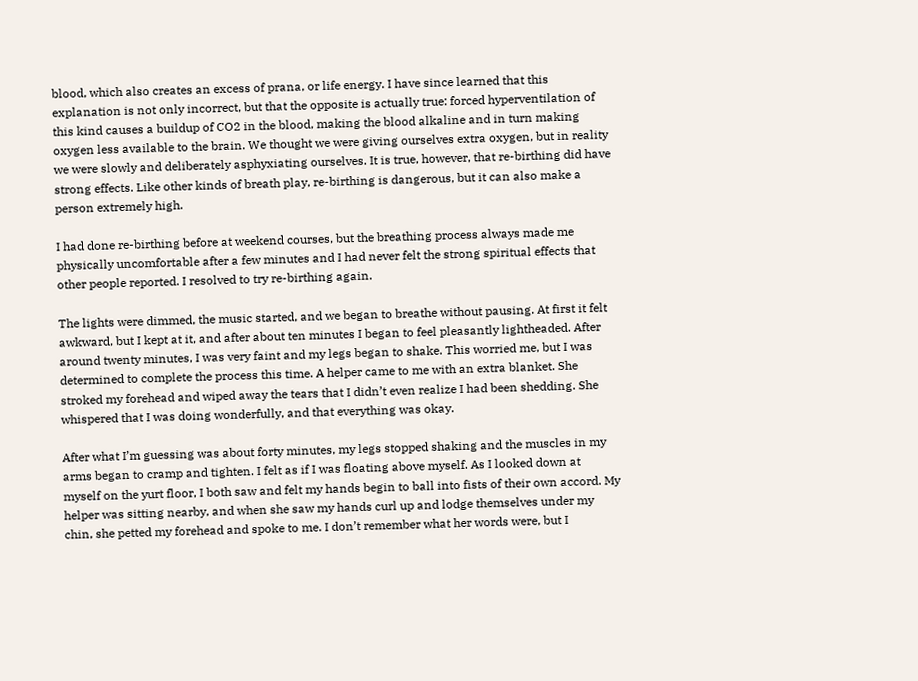blood, which also creates an excess of prana, or life energy. I have since learned that this explanation is not only incorrect, but that the opposite is actually true: forced hyperventilation of this kind causes a buildup of CO2 in the blood, making the blood alkaline and in turn making oxygen less available to the brain. We thought we were giving ourselves extra oxygen, but in reality we were slowly and deliberately asphyxiating ourselves. It is true, however, that re-birthing did have strong effects. Like other kinds of breath play, re-birthing is dangerous, but it can also make a person extremely high.

I had done re-birthing before at weekend courses, but the breathing process always made me physically uncomfortable after a few minutes and I had never felt the strong spiritual effects that other people reported. I resolved to try re-birthing again.

The lights were dimmed, the music started, and we began to breathe without pausing. At first it felt awkward, but I kept at it, and after about ten minutes I began to feel pleasantly lightheaded. After around twenty minutes, I was very faint and my legs began to shake. This worried me, but I was determined to complete the process this time. A helper came to me with an extra blanket. She stroked my forehead and wiped away the tears that I didn’t even realize I had been shedding. She whispered that I was doing wonderfully, and that everything was okay.

After what I’m guessing was about forty minutes, my legs stopped shaking and the muscles in my arms began to cramp and tighten. I felt as if I was floating above myself. As I looked down at myself on the yurt floor, I both saw and felt my hands begin to ball into fists of their own accord. My helper was sitting nearby, and when she saw my hands curl up and lodge themselves under my chin, she petted my forehead and spoke to me. I don’t remember what her words were, but I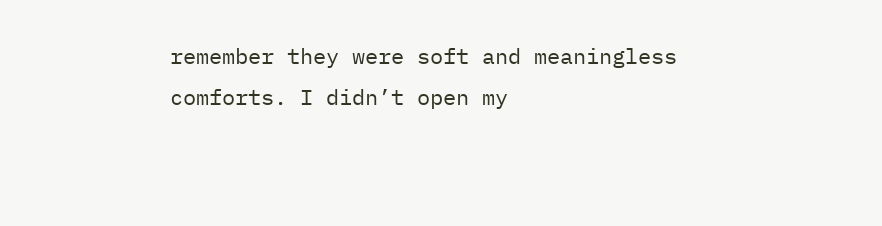remember they were soft and meaningless comforts. I didn’t open my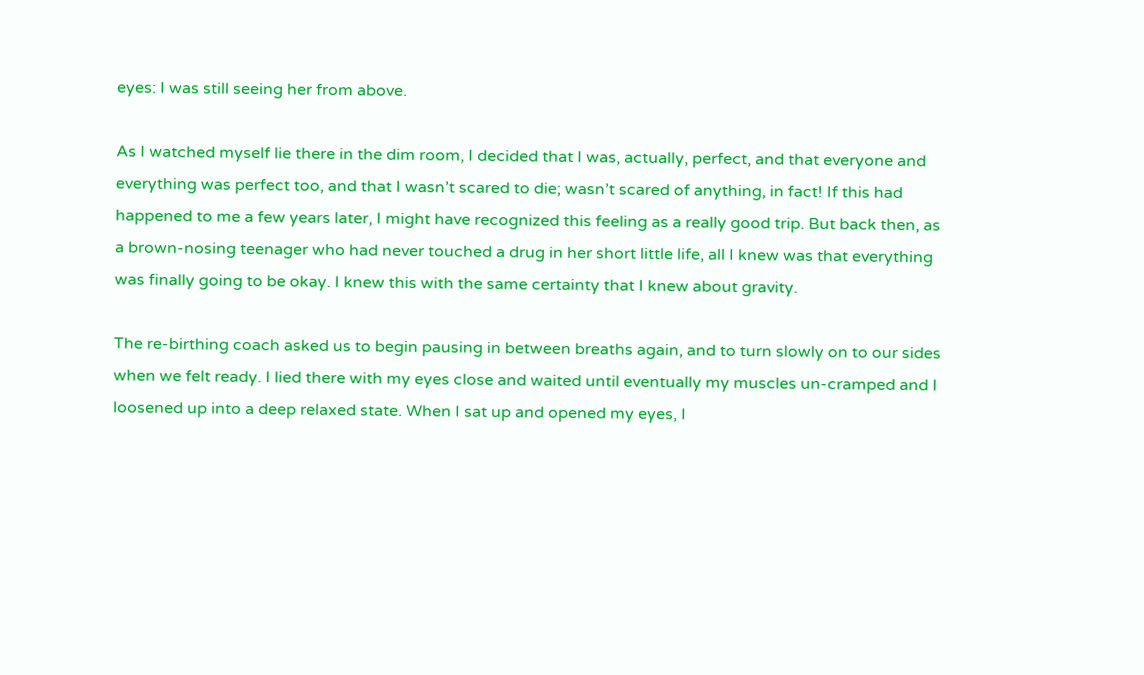eyes: I was still seeing her from above.

As I watched myself lie there in the dim room, I decided that I was, actually, perfect, and that everyone and everything was perfect too, and that I wasn’t scared to die; wasn’t scared of anything, in fact! If this had happened to me a few years later, I might have recognized this feeling as a really good trip. But back then, as a brown-nosing teenager who had never touched a drug in her short little life, all I knew was that everything was finally going to be okay. I knew this with the same certainty that I knew about gravity.

The re-birthing coach asked us to begin pausing in between breaths again, and to turn slowly on to our sides when we felt ready. I lied there with my eyes close and waited until eventually my muscles un-cramped and I loosened up into a deep relaxed state. When I sat up and opened my eyes, I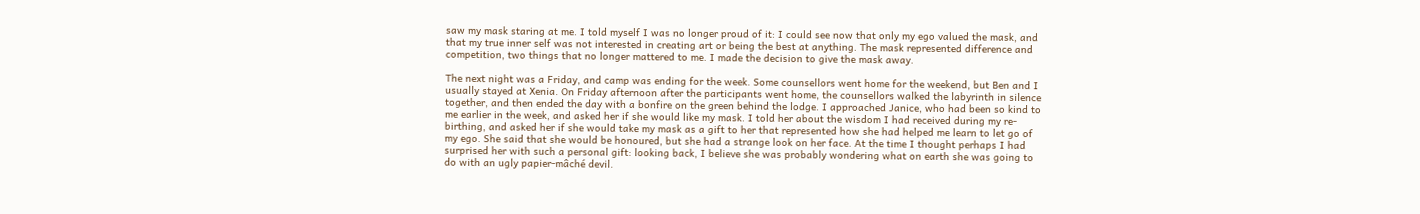saw my mask staring at me. I told myself I was no longer proud of it: I could see now that only my ego valued the mask, and that my true inner self was not interested in creating art or being the best at anything. The mask represented difference and competition, two things that no longer mattered to me. I made the decision to give the mask away.

The next night was a Friday, and camp was ending for the week. Some counsellors went home for the weekend, but Ben and I usually stayed at Xenia. On Friday afternoon after the participants went home, the counsellors walked the labyrinth in silence together, and then ended the day with a bonfire on the green behind the lodge. I approached Janice, who had been so kind to me earlier in the week, and asked her if she would like my mask. I told her about the wisdom I had received during my re-birthing, and asked her if she would take my mask as a gift to her that represented how she had helped me learn to let go of my ego. She said that she would be honoured, but she had a strange look on her face. At the time I thought perhaps I had surprised her with such a personal gift: looking back, I believe she was probably wondering what on earth she was going to do with an ugly papier-mâché devil.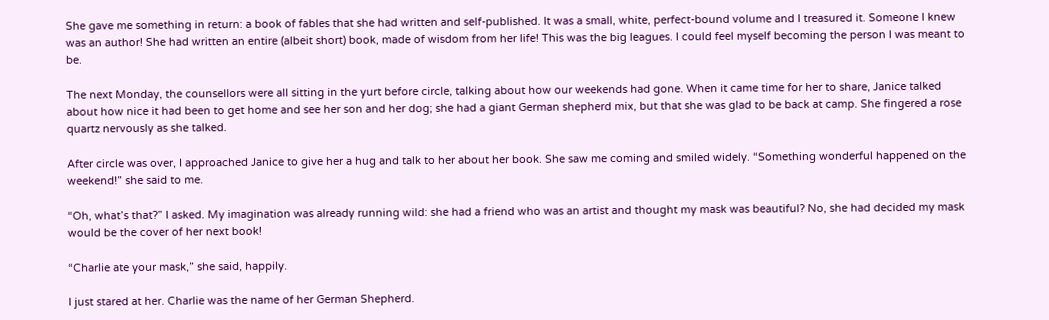She gave me something in return: a book of fables that she had written and self-published. It was a small, white, perfect-bound volume and I treasured it. Someone I knew was an author! She had written an entire (albeit short) book, made of wisdom from her life! This was the big leagues. I could feel myself becoming the person I was meant to be.

The next Monday, the counsellors were all sitting in the yurt before circle, talking about how our weekends had gone. When it came time for her to share, Janice talked about how nice it had been to get home and see her son and her dog; she had a giant German shepherd mix, but that she was glad to be back at camp. She fingered a rose quartz nervously as she talked.

After circle was over, I approached Janice to give her a hug and talk to her about her book. She saw me coming and smiled widely. “Something wonderful happened on the weekend!” she said to me.

“Oh, what’s that?” I asked. My imagination was already running wild: she had a friend who was an artist and thought my mask was beautiful? No, she had decided my mask would be the cover of her next book!

“Charlie ate your mask,” she said, happily.

I just stared at her. Charlie was the name of her German Shepherd.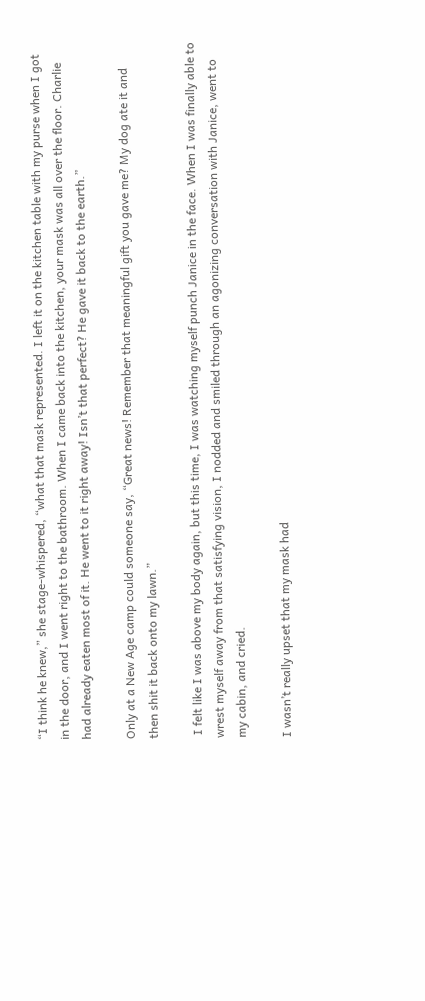“I think he knew,” she stage-whispered, “what that mask represented. I left it on the kitchen table with my purse when I got in the door, and I went right to the bathroom. When I came back into the kitchen, your mask was all over the floor. Charlie had already eaten most of it. He went to it right away! Isn’t that perfect? He gave it back to the earth.”

Only at a New Age camp could someone say, “Great news! Remember that meaningful gift you gave me? My dog ate it and then shit it back onto my lawn.”

 I felt like I was above my body again, but this time, I was watching myself punch Janice in the face. When I was finally able to wrest myself away from that satisfying vision, I nodded and smiled through an agonizing conversation with Janice, went to my cabin, and cried.

I wasn’t really upset that my mask had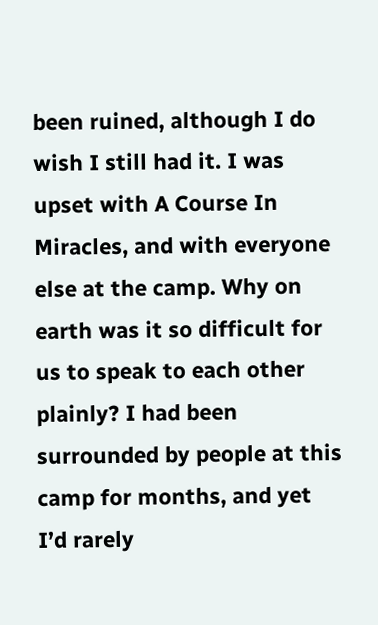been ruined, although I do wish I still had it. I was upset with A Course In Miracles, and with everyone else at the camp. Why on earth was it so difficult for us to speak to each other plainly? I had been surrounded by people at this camp for months, and yet I’d rarely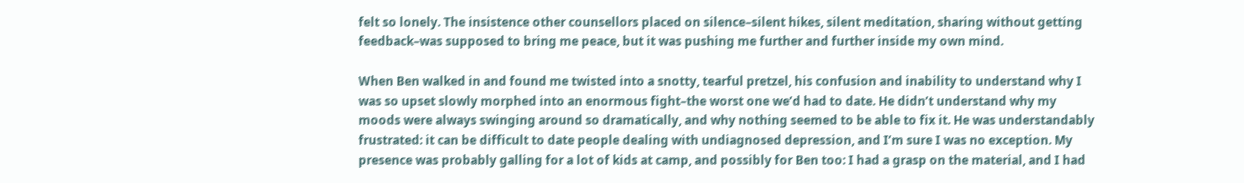felt so lonely. The insistence other counsellors placed on silence–silent hikes, silent meditation, sharing without getting feedback–was supposed to bring me peace, but it was pushing me further and further inside my own mind.

When Ben walked in and found me twisted into a snotty, tearful pretzel, his confusion and inability to understand why I was so upset slowly morphed into an enormous fight–the worst one we’d had to date. He didn’t understand why my moods were always swinging around so dramatically, and why nothing seemed to be able to fix it. He was understandably frustrated: it can be difficult to date people dealing with undiagnosed depression, and I’m sure I was no exception. My presence was probably galling for a lot of kids at camp, and possibly for Ben too: I had a grasp on the material, and I had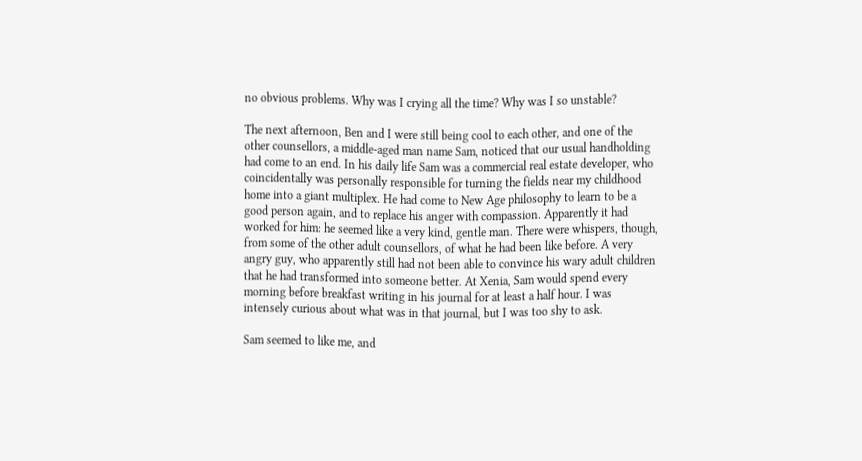no obvious problems. Why was I crying all the time? Why was I so unstable?

The next afternoon, Ben and I were still being cool to each other, and one of the other counsellors, a middle-aged man name Sam, noticed that our usual handholding had come to an end. In his daily life Sam was a commercial real estate developer, who coincidentally was personally responsible for turning the fields near my childhood home into a giant multiplex. He had come to New Age philosophy to learn to be a good person again, and to replace his anger with compassion. Apparently it had worked for him: he seemed like a very kind, gentle man. There were whispers, though, from some of the other adult counsellors, of what he had been like before. A very angry guy, who apparently still had not been able to convince his wary adult children that he had transformed into someone better. At Xenia, Sam would spend every morning before breakfast writing in his journal for at least a half hour. I was intensely curious about what was in that journal, but I was too shy to ask.

Sam seemed to like me, and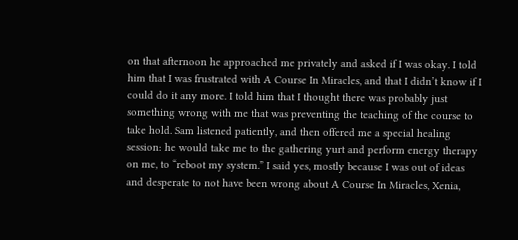on that afternoon he approached me privately and asked if I was okay. I told him that I was frustrated with A Course In Miracles, and that I didn’t know if I could do it any more. I told him that I thought there was probably just something wrong with me that was preventing the teaching of the course to take hold. Sam listened patiently, and then offered me a special healing session: he would take me to the gathering yurt and perform energy therapy on me, to “reboot my system.” I said yes, mostly because I was out of ideas and desperate to not have been wrong about A Course In Miracles, Xenia,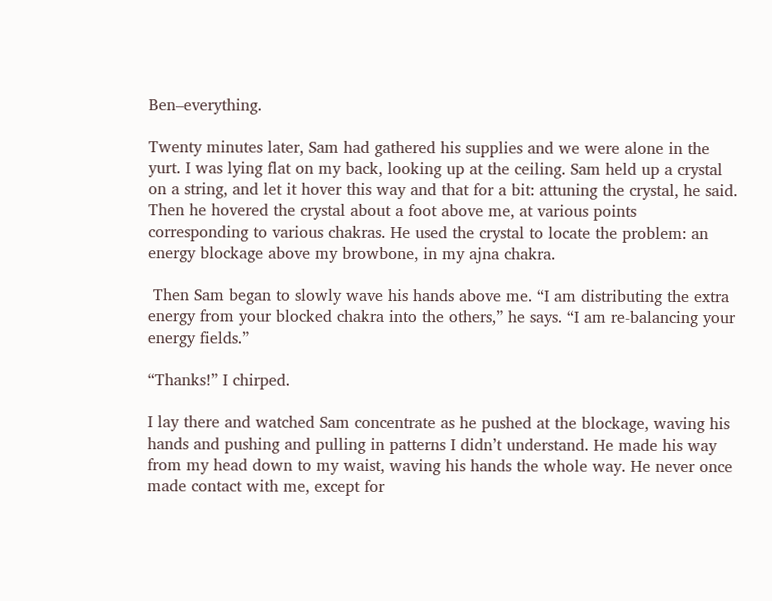Ben–everything.

Twenty minutes later, Sam had gathered his supplies and we were alone in the yurt. I was lying flat on my back, looking up at the ceiling. Sam held up a crystal on a string, and let it hover this way and that for a bit: attuning the crystal, he said. Then he hovered the crystal about a foot above me, at various points corresponding to various chakras. He used the crystal to locate the problem: an energy blockage above my browbone, in my ajna chakra.

 Then Sam began to slowly wave his hands above me. “I am distributing the extra energy from your blocked chakra into the others,” he says. “I am re-balancing your energy fields.”

“Thanks!” I chirped.

I lay there and watched Sam concentrate as he pushed at the blockage, waving his hands and pushing and pulling in patterns I didn’t understand. He made his way from my head down to my waist, waving his hands the whole way. He never once made contact with me, except for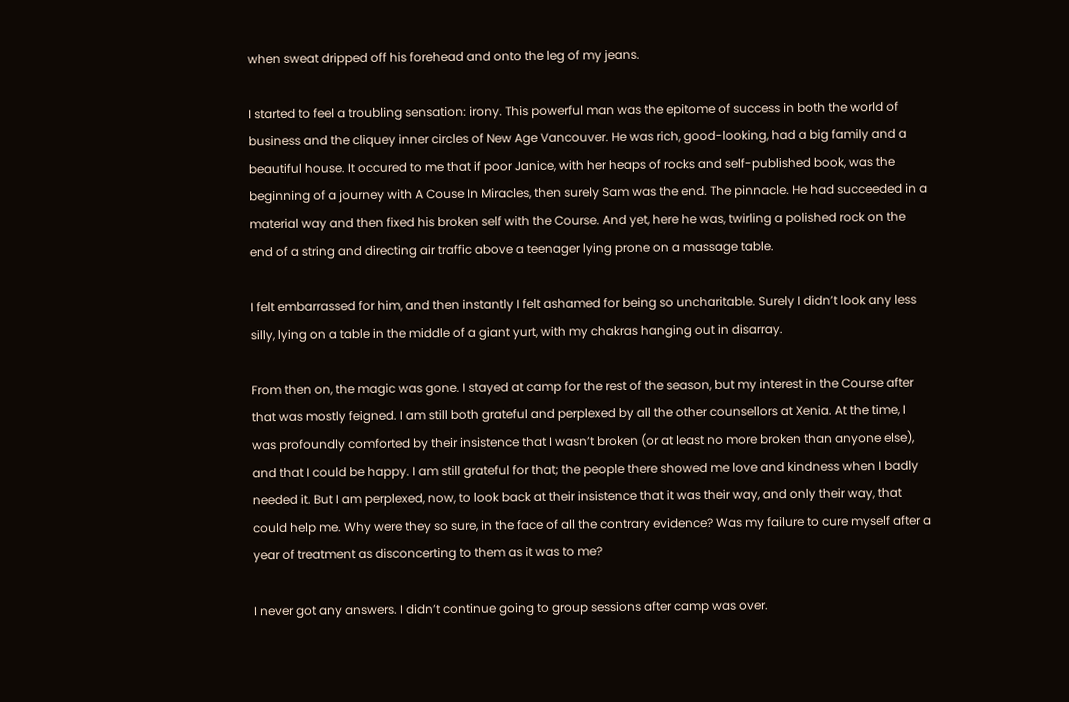when sweat dripped off his forehead and onto the leg of my jeans.

I started to feel a troubling sensation: irony. This powerful man was the epitome of success in both the world of business and the cliquey inner circles of New Age Vancouver. He was rich, good-looking, had a big family and a beautiful house. It occured to me that if poor Janice, with her heaps of rocks and self-published book, was the beginning of a journey with A Couse In Miracles, then surely Sam was the end. The pinnacle. He had succeeded in a material way and then fixed his broken self with the Course. And yet, here he was, twirling a polished rock on the end of a string and directing air traffic above a teenager lying prone on a massage table.

I felt embarrassed for him, and then instantly I felt ashamed for being so uncharitable. Surely I didn’t look any less silly, lying on a table in the middle of a giant yurt, with my chakras hanging out in disarray.

From then on, the magic was gone. I stayed at camp for the rest of the season, but my interest in the Course after that was mostly feigned. I am still both grateful and perplexed by all the other counsellors at Xenia. At the time, I was profoundly comforted by their insistence that I wasn’t broken (or at least no more broken than anyone else), and that I could be happy. I am still grateful for that; the people there showed me love and kindness when I badly needed it. But I am perplexed, now, to look back at their insistence that it was their way, and only their way, that could help me. Why were they so sure, in the face of all the contrary evidence? Was my failure to cure myself after a year of treatment as disconcerting to them as it was to me?

I never got any answers. I didn’t continue going to group sessions after camp was over.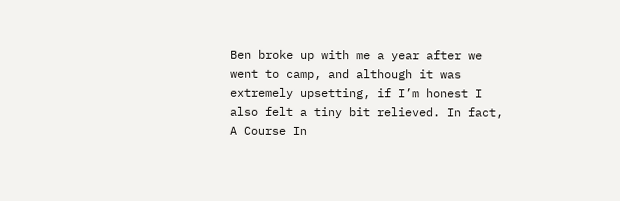Ben broke up with me a year after we went to camp, and although it was extremely upsetting, if I’m honest I also felt a tiny bit relieved. In fact, A Course In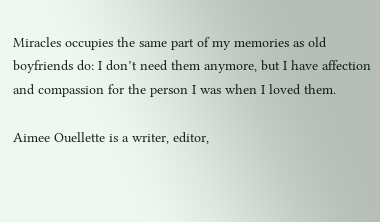Miracles occupies the same part of my memories as old boyfriends do: I don’t need them anymore, but I have affection and compassion for the person I was when I loved them.

Aimee Ouellette is a writer, editor,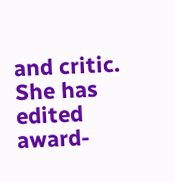and critic. She has edited award-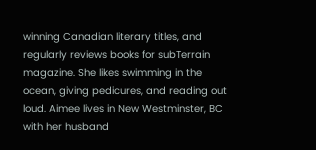winning Canadian literary titles, and regularly reviews books for subTerrain magazine. She likes swimming in the ocean, giving pedicures, and reading out loud. Aimee lives in New Westminster, BC with her husband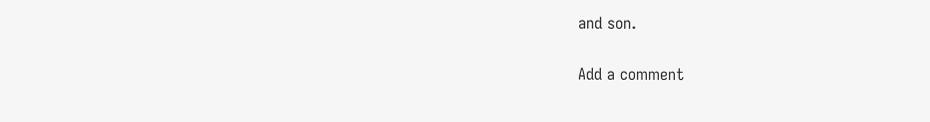and son.

Add a comment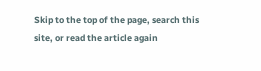Skip to the top of the page, search this site, or read the article again